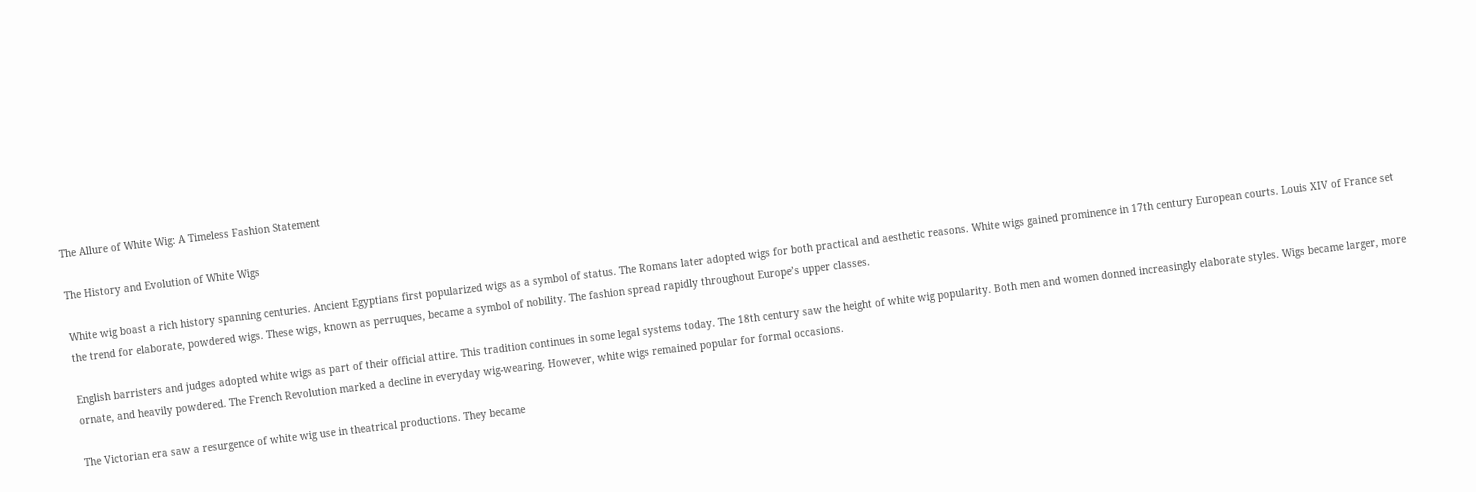The Allure of White Wig: A Timeless Fashion Statement

The History and Evolution of White Wigs

White wig boast a rich history spanning centuries. Ancient Egyptians first popularized wigs as a symbol of status. The Romans later adopted wigs for both practical and aesthetic reasons. White wigs gained prominence in 17th century European courts. Louis XIV of France set the trend for elaborate, powdered wigs. These wigs, known as perruques, became a symbol of nobility. The fashion spread rapidly throughout Europe’s upper classes.

English barristers and judges adopted white wigs as part of their official attire. This tradition continues in some legal systems today. The 18th century saw the height of white wig popularity. Both men and women donned increasingly elaborate styles. Wigs became larger, more ornate, and heavily powdered. The French Revolution marked a decline in everyday wig-wearing. However, white wigs remained popular for formal occasions.

The Victorian era saw a resurgence of white wig use in theatrical productions. They became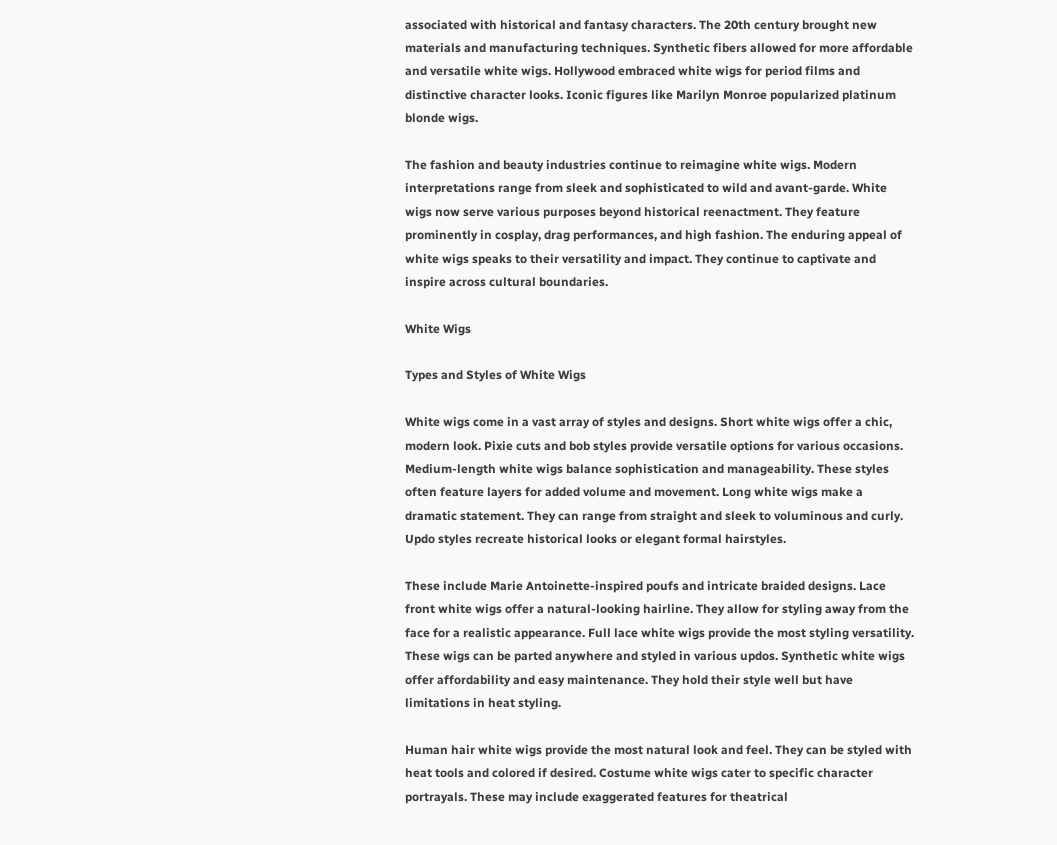associated with historical and fantasy characters. The 20th century brought new materials and manufacturing techniques. Synthetic fibers allowed for more affordable and versatile white wigs. Hollywood embraced white wigs for period films and distinctive character looks. Iconic figures like Marilyn Monroe popularized platinum blonde wigs.

The fashion and beauty industries continue to reimagine white wigs. Modern interpretations range from sleek and sophisticated to wild and avant-garde. White wigs now serve various purposes beyond historical reenactment. They feature prominently in cosplay, drag performances, and high fashion. The enduring appeal of white wigs speaks to their versatility and impact. They continue to captivate and inspire across cultural boundaries.

White Wigs

Types and Styles of White Wigs

White wigs come in a vast array of styles and designs. Short white wigs offer a chic, modern look. Pixie cuts and bob styles provide versatile options for various occasions. Medium-length white wigs balance sophistication and manageability. These styles often feature layers for added volume and movement. Long white wigs make a dramatic statement. They can range from straight and sleek to voluminous and curly. Updo styles recreate historical looks or elegant formal hairstyles.

These include Marie Antoinette-inspired poufs and intricate braided designs. Lace front white wigs offer a natural-looking hairline. They allow for styling away from the face for a realistic appearance. Full lace white wigs provide the most styling versatility. These wigs can be parted anywhere and styled in various updos. Synthetic white wigs offer affordability and easy maintenance. They hold their style well but have limitations in heat styling.

Human hair white wigs provide the most natural look and feel. They can be styled with heat tools and colored if desired. Costume white wigs cater to specific character portrayals. These may include exaggerated features for theatrical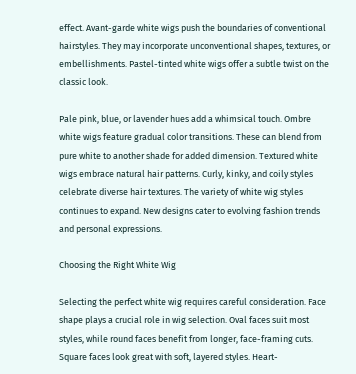effect. Avant-garde white wigs push the boundaries of conventional hairstyles. They may incorporate unconventional shapes, textures, or embellishments. Pastel-tinted white wigs offer a subtle twist on the classic look.

Pale pink, blue, or lavender hues add a whimsical touch. Ombre white wigs feature gradual color transitions. These can blend from pure white to another shade for added dimension. Textured white wigs embrace natural hair patterns. Curly, kinky, and coily styles celebrate diverse hair textures. The variety of white wig styles continues to expand. New designs cater to evolving fashion trends and personal expressions.

Choosing the Right White Wig

Selecting the perfect white wig requires careful consideration. Face shape plays a crucial role in wig selection. Oval faces suit most styles, while round faces benefit from longer, face-framing cuts. Square faces look great with soft, layered styles. Heart-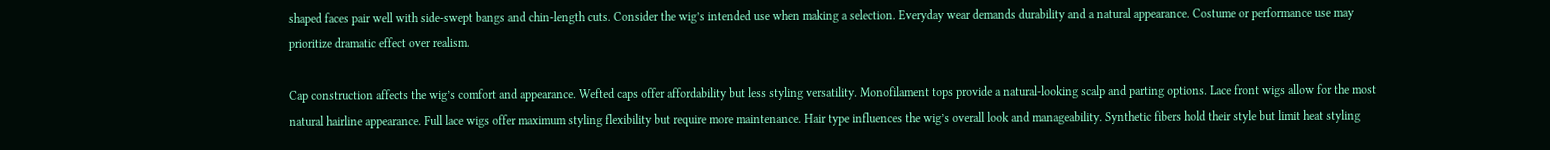shaped faces pair well with side-swept bangs and chin-length cuts. Consider the wig’s intended use when making a selection. Everyday wear demands durability and a natural appearance. Costume or performance use may prioritize dramatic effect over realism.

Cap construction affects the wig’s comfort and appearance. Wefted caps offer affordability but less styling versatility. Monofilament tops provide a natural-looking scalp and parting options. Lace front wigs allow for the most natural hairline appearance. Full lace wigs offer maximum styling flexibility but require more maintenance. Hair type influences the wig’s overall look and manageability. Synthetic fibers hold their style but limit heat styling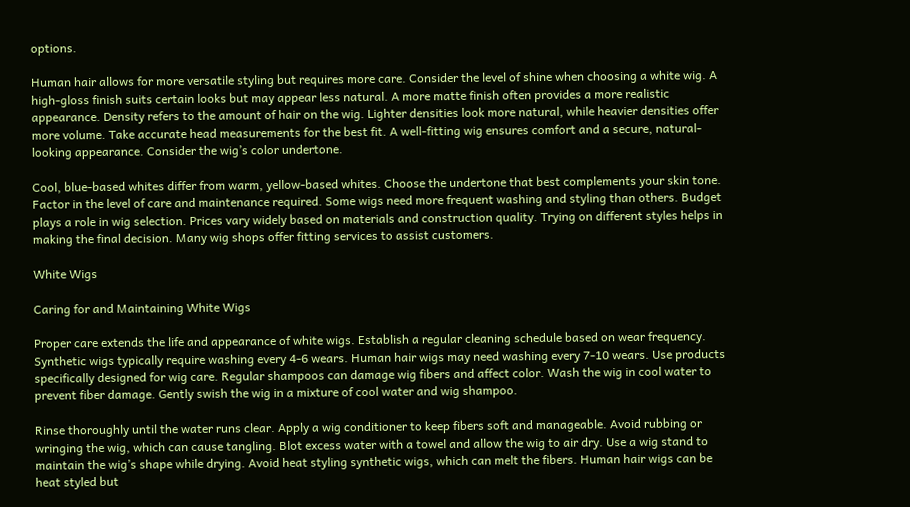options.

Human hair allows for more versatile styling but requires more care. Consider the level of shine when choosing a white wig. A high-gloss finish suits certain looks but may appear less natural. A more matte finish often provides a more realistic appearance. Density refers to the amount of hair on the wig. Lighter densities look more natural, while heavier densities offer more volume. Take accurate head measurements for the best fit. A well-fitting wig ensures comfort and a secure, natural-looking appearance. Consider the wig’s color undertone.

Cool, blue-based whites differ from warm, yellow-based whites. Choose the undertone that best complements your skin tone. Factor in the level of care and maintenance required. Some wigs need more frequent washing and styling than others. Budget plays a role in wig selection. Prices vary widely based on materials and construction quality. Trying on different styles helps in making the final decision. Many wig shops offer fitting services to assist customers.

White Wigs

Caring for and Maintaining White Wigs

Proper care extends the life and appearance of white wigs. Establish a regular cleaning schedule based on wear frequency. Synthetic wigs typically require washing every 4-6 wears. Human hair wigs may need washing every 7-10 wears. Use products specifically designed for wig care. Regular shampoos can damage wig fibers and affect color. Wash the wig in cool water to prevent fiber damage. Gently swish the wig in a mixture of cool water and wig shampoo.

Rinse thoroughly until the water runs clear. Apply a wig conditioner to keep fibers soft and manageable. Avoid rubbing or wringing the wig, which can cause tangling. Blot excess water with a towel and allow the wig to air dry. Use a wig stand to maintain the wig’s shape while drying. Avoid heat styling synthetic wigs, which can melt the fibers. Human hair wigs can be heat styled but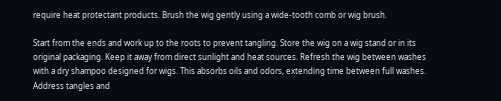require heat protectant products. Brush the wig gently using a wide-tooth comb or wig brush.

Start from the ends and work up to the roots to prevent tangling. Store the wig on a wig stand or in its original packaging. Keep it away from direct sunlight and heat sources. Refresh the wig between washes with a dry shampoo designed for wigs. This absorbs oils and odors, extending time between full washes. Address tangles and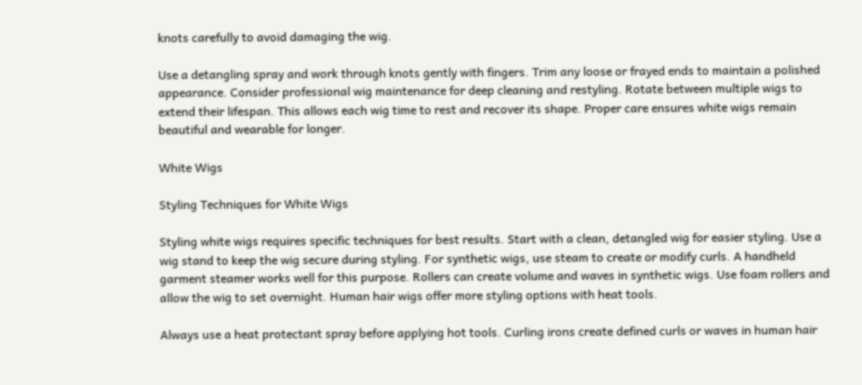knots carefully to avoid damaging the wig.

Use a detangling spray and work through knots gently with fingers. Trim any loose or frayed ends to maintain a polished appearance. Consider professional wig maintenance for deep cleaning and restyling. Rotate between multiple wigs to extend their lifespan. This allows each wig time to rest and recover its shape. Proper care ensures white wigs remain beautiful and wearable for longer.

White Wigs

Styling Techniques for White Wigs

Styling white wigs requires specific techniques for best results. Start with a clean, detangled wig for easier styling. Use a wig stand to keep the wig secure during styling. For synthetic wigs, use steam to create or modify curls. A handheld garment steamer works well for this purpose. Rollers can create volume and waves in synthetic wigs. Use foam rollers and allow the wig to set overnight. Human hair wigs offer more styling options with heat tools.

Always use a heat protectant spray before applying hot tools. Curling irons create defined curls or waves in human hair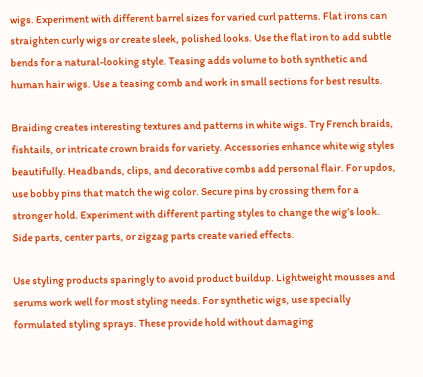wigs. Experiment with different barrel sizes for varied curl patterns. Flat irons can straighten curly wigs or create sleek, polished looks. Use the flat iron to add subtle bends for a natural-looking style. Teasing adds volume to both synthetic and human hair wigs. Use a teasing comb and work in small sections for best results.

Braiding creates interesting textures and patterns in white wigs. Try French braids, fishtails, or intricate crown braids for variety. Accessories enhance white wig styles beautifully. Headbands, clips, and decorative combs add personal flair. For updos, use bobby pins that match the wig color. Secure pins by crossing them for a stronger hold. Experiment with different parting styles to change the wig’s look. Side parts, center parts, or zigzag parts create varied effects.

Use styling products sparingly to avoid product buildup. Lightweight mousses and serums work well for most styling needs. For synthetic wigs, use specially formulated styling sprays. These provide hold without damaging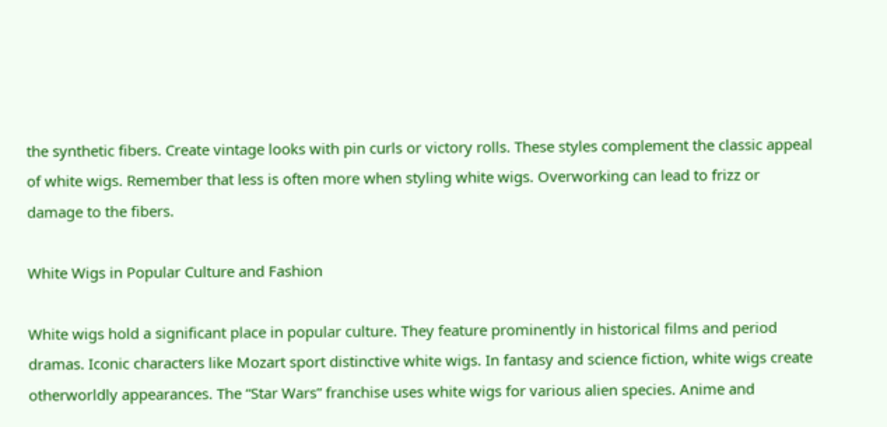the synthetic fibers. Create vintage looks with pin curls or victory rolls. These styles complement the classic appeal of white wigs. Remember that less is often more when styling white wigs. Overworking can lead to frizz or damage to the fibers.

White Wigs in Popular Culture and Fashion

White wigs hold a significant place in popular culture. They feature prominently in historical films and period dramas. Iconic characters like Mozart sport distinctive white wigs. In fantasy and science fiction, white wigs create otherworldly appearances. The “Star Wars” franchise uses white wigs for various alien species. Anime and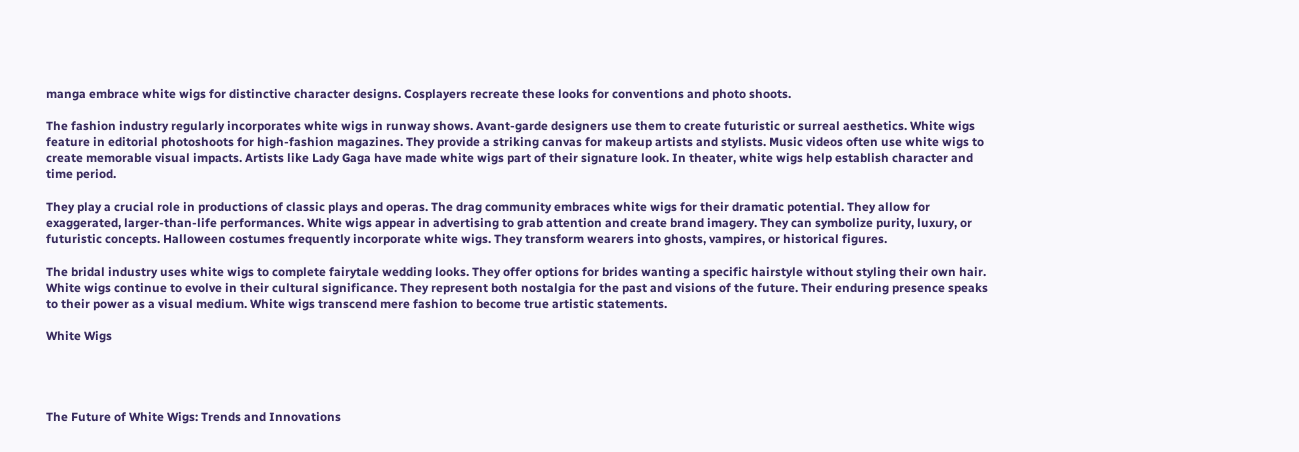manga embrace white wigs for distinctive character designs. Cosplayers recreate these looks for conventions and photo shoots.

The fashion industry regularly incorporates white wigs in runway shows. Avant-garde designers use them to create futuristic or surreal aesthetics. White wigs feature in editorial photoshoots for high-fashion magazines. They provide a striking canvas for makeup artists and stylists. Music videos often use white wigs to create memorable visual impacts. Artists like Lady Gaga have made white wigs part of their signature look. In theater, white wigs help establish character and time period.

They play a crucial role in productions of classic plays and operas. The drag community embraces white wigs for their dramatic potential. They allow for exaggerated, larger-than-life performances. White wigs appear in advertising to grab attention and create brand imagery. They can symbolize purity, luxury, or futuristic concepts. Halloween costumes frequently incorporate white wigs. They transform wearers into ghosts, vampires, or historical figures.

The bridal industry uses white wigs to complete fairytale wedding looks. They offer options for brides wanting a specific hairstyle without styling their own hair. White wigs continue to evolve in their cultural significance. They represent both nostalgia for the past and visions of the future. Their enduring presence speaks to their power as a visual medium. White wigs transcend mere fashion to become true artistic statements.

White Wigs




The Future of White Wigs: Trends and Innovations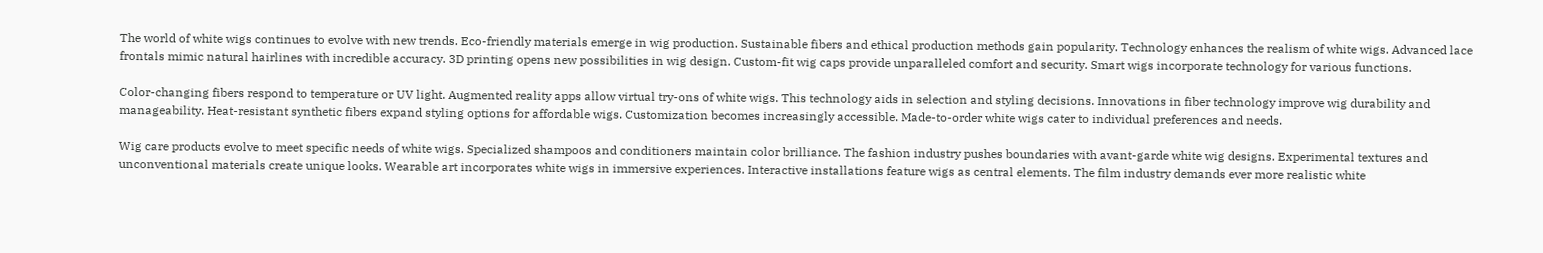The world of white wigs continues to evolve with new trends. Eco-friendly materials emerge in wig production. Sustainable fibers and ethical production methods gain popularity. Technology enhances the realism of white wigs. Advanced lace frontals mimic natural hairlines with incredible accuracy. 3D printing opens new possibilities in wig design. Custom-fit wig caps provide unparalleled comfort and security. Smart wigs incorporate technology for various functions.

Color-changing fibers respond to temperature or UV light. Augmented reality apps allow virtual try-ons of white wigs. This technology aids in selection and styling decisions. Innovations in fiber technology improve wig durability and manageability. Heat-resistant synthetic fibers expand styling options for affordable wigs. Customization becomes increasingly accessible. Made-to-order white wigs cater to individual preferences and needs.

Wig care products evolve to meet specific needs of white wigs. Specialized shampoos and conditioners maintain color brilliance. The fashion industry pushes boundaries with avant-garde white wig designs. Experimental textures and unconventional materials create unique looks. Wearable art incorporates white wigs in immersive experiences. Interactive installations feature wigs as central elements. The film industry demands ever more realistic white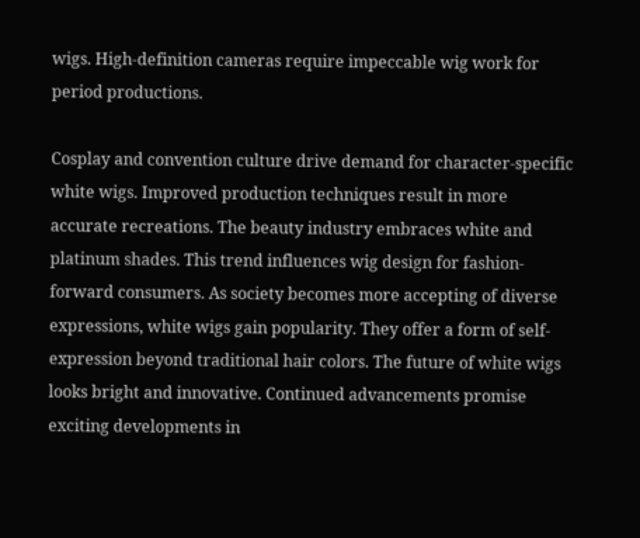wigs. High-definition cameras require impeccable wig work for period productions.

Cosplay and convention culture drive demand for character-specific white wigs. Improved production techniques result in more accurate recreations. The beauty industry embraces white and platinum shades. This trend influences wig design for fashion-forward consumers. As society becomes more accepting of diverse expressions, white wigs gain popularity. They offer a form of self-expression beyond traditional hair colors. The future of white wigs looks bright and innovative. Continued advancements promise exciting developments in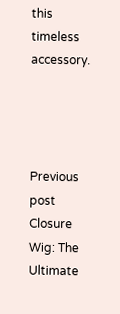this timeless accessory.




Previous post Closure Wig: The Ultimate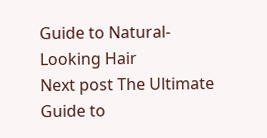Guide to Natural-Looking Hair
Next post The Ultimate Guide to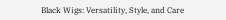Black Wigs: Versatility, Style, and Care